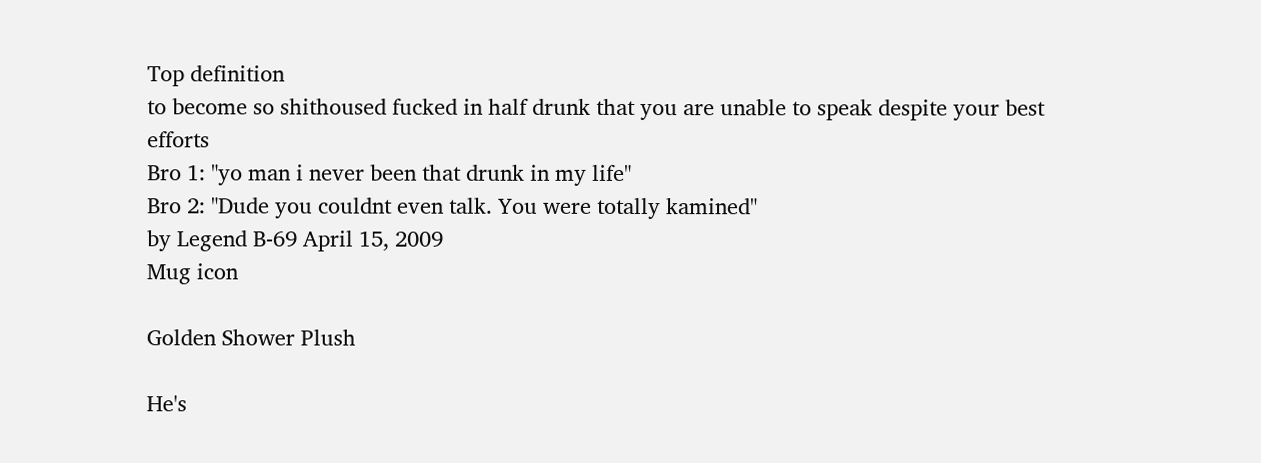Top definition
to become so shithoused fucked in half drunk that you are unable to speak despite your best efforts
Bro 1: "yo man i never been that drunk in my life"
Bro 2: "Dude you couldnt even talk. You were totally kamined"
by Legend B-69 April 15, 2009
Mug icon

Golden Shower Plush

He's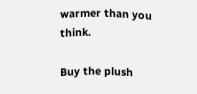warmer than you think.

Buy the plush